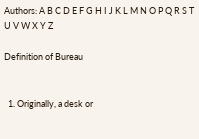Authors: A B C D E F G H I J K L M N O P Q R S T U V W X Y Z

Definition of Bureau


  1. Originally, a desk or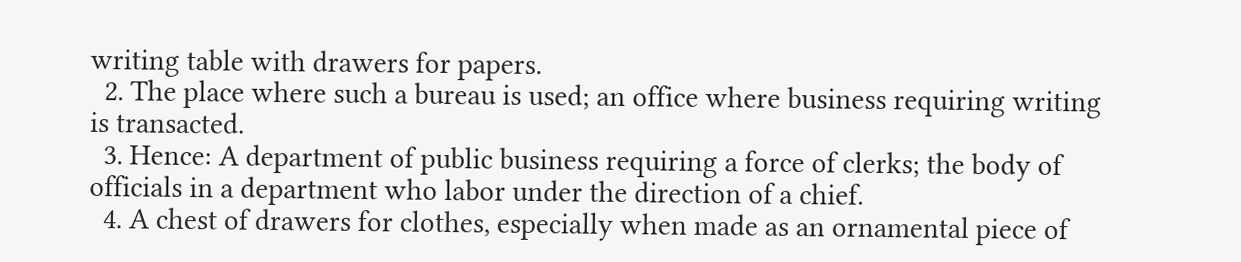writing table with drawers for papers.
  2. The place where such a bureau is used; an office where business requiring writing is transacted.
  3. Hence: A department of public business requiring a force of clerks; the body of officials in a department who labor under the direction of a chief.
  4. A chest of drawers for clothes, especially when made as an ornamental piece of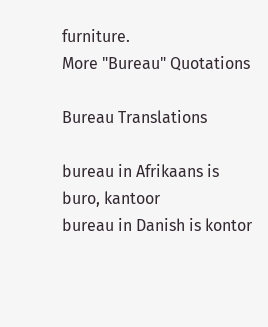furniture.
More "Bureau" Quotations

Bureau Translations

bureau in Afrikaans is buro, kantoor
bureau in Danish is kontor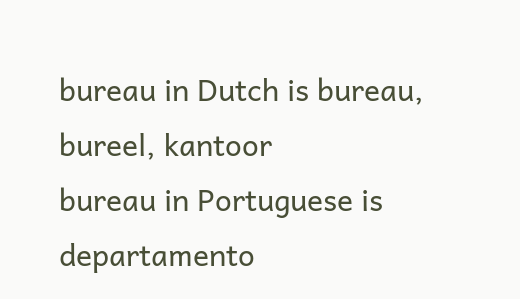bureau in Dutch is bureau, bureel, kantoor
bureau in Portuguese is departamento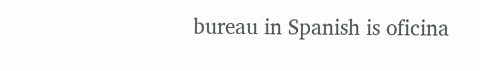bureau in Spanish is oficina